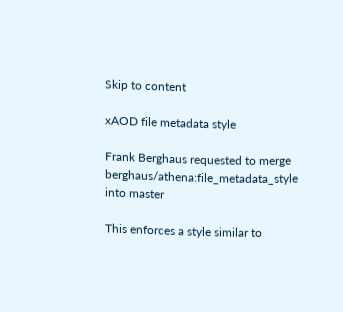Skip to content

xAOD file metadata style

Frank Berghaus requested to merge berghaus/athena:file_metadata_style into master

This enforces a style similar to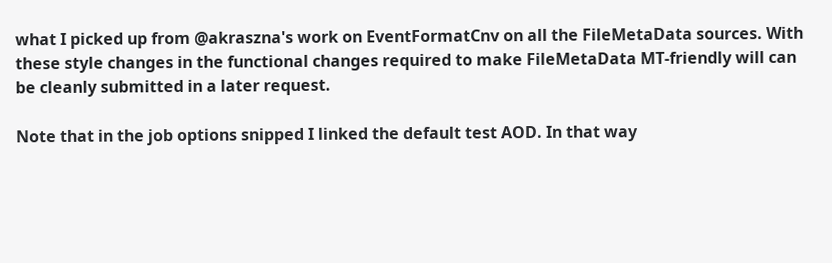what I picked up from @akraszna's work on EventFormatCnv on all the FileMetaData sources. With these style changes in the functional changes required to make FileMetaData MT-friendly will can be cleanly submitted in a later request.

Note that in the job options snipped I linked the default test AOD. In that way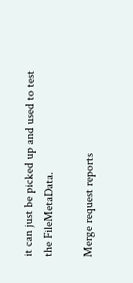it can just be picked up and used to test the FileMetaData.

Merge request reports